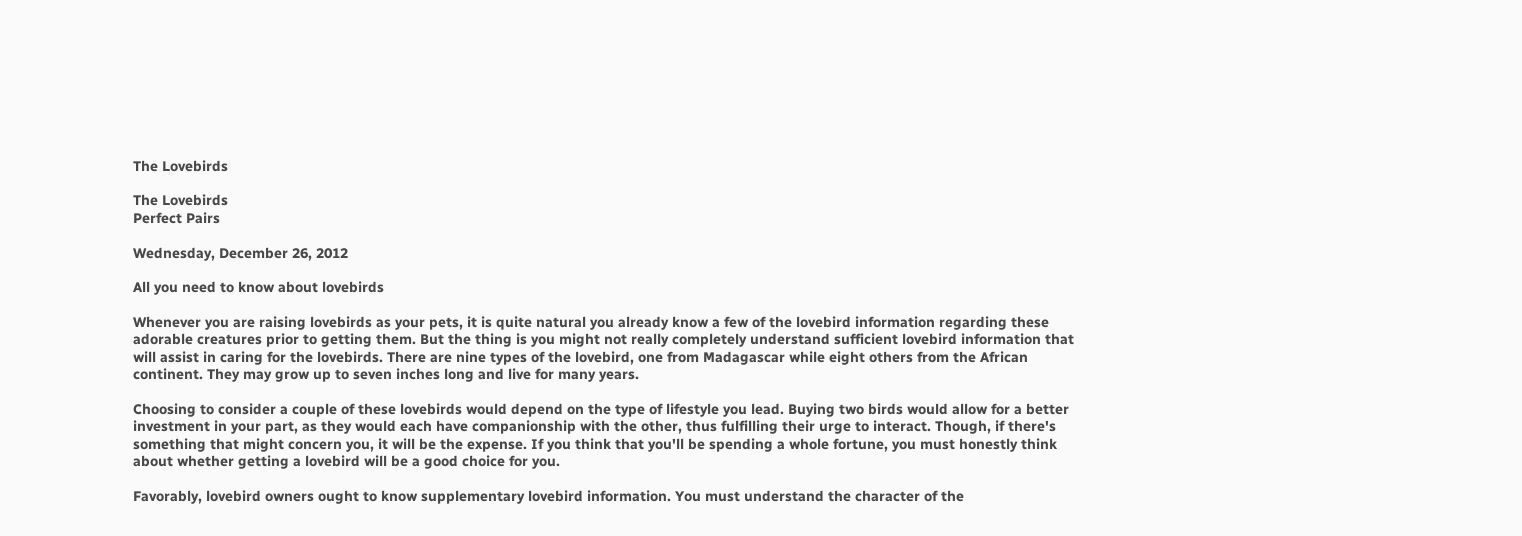The Lovebirds

The Lovebirds
Perfect Pairs

Wednesday, December 26, 2012

All you need to know about lovebirds

Whenever you are raising lovebirds as your pets, it is quite natural you already know a few of the lovebird information regarding these adorable creatures prior to getting them. But the thing is you might not really completely understand sufficient lovebird information that will assist in caring for the lovebirds. There are nine types of the lovebird, one from Madagascar while eight others from the African continent. They may grow up to seven inches long and live for many years.

Choosing to consider a couple of these lovebirds would depend on the type of lifestyle you lead. Buying two birds would allow for a better investment in your part, as they would each have companionship with the other, thus fulfilling their urge to interact. Though, if there's something that might concern you, it will be the expense. If you think that you'll be spending a whole fortune, you must honestly think about whether getting a lovebird will be a good choice for you.

Favorably, lovebird owners ought to know supplementary lovebird information. You must understand the character of the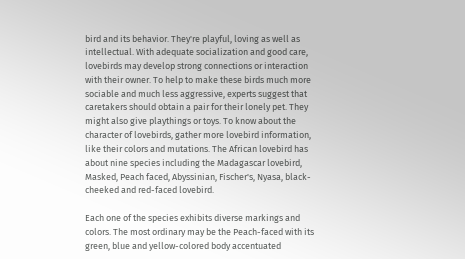bird and its behavior. They're playful, loving as well as intellectual. With adequate socialization and good care, lovebirds may develop strong connections or interaction with their owner. To help to make these birds much more sociable and much less aggressive, experts suggest that caretakers should obtain a pair for their lonely pet. They might also give playthings or toys. To know about the character of lovebirds, gather more lovebird information, like their colors and mutations. The African lovebird has about nine species including the Madagascar lovebird, Masked, Peach faced, Abyssinian, Fischer's, Nyasa, black-cheeked and red-faced lovebird.

Each one of the species exhibits diverse markings and colors. The most ordinary may be the Peach-faced with its green, blue and yellow-colored body accentuated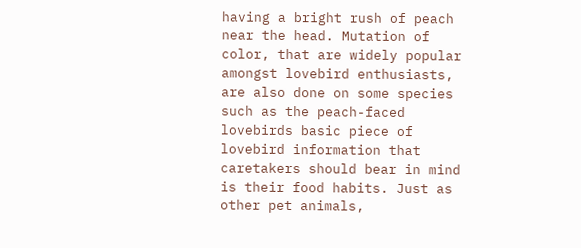having a bright rush of peach near the head. Mutation of color, that are widely popular amongst lovebird enthusiasts, are also done on some species such as the peach-faced lovebirds basic piece of lovebird information that caretakers should bear in mind is their food habits. Just as other pet animals,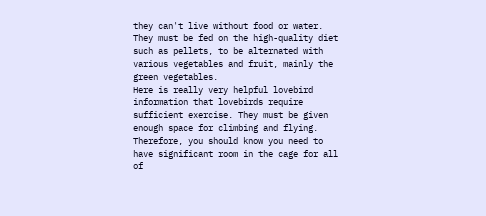they can't live without food or water. They must be fed on the high-quality diet such as pellets, to be alternated with various vegetables and fruit, mainly the green vegetables.
Here is really very helpful lovebird information that lovebirds require sufficient exercise. They must be given enough space for climbing and flying. Therefore, you should know you need to have significant room in the cage for all of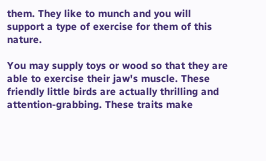them. They like to munch and you will support a type of exercise for them of this nature.

You may supply toys or wood so that they are able to exercise their jaw's muscle. These friendly little birds are actually thrilling and attention-grabbing. These traits make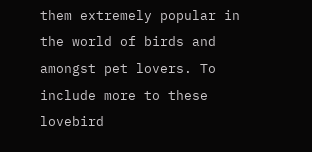them extremely popular in the world of birds and amongst pet lovers. To include more to these lovebird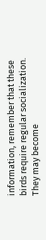information, remember that these birds require regular socialization. They may become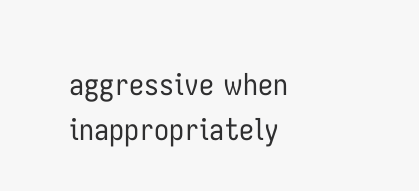aggressive when inappropriately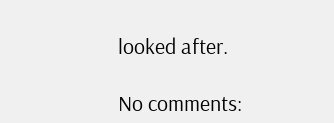looked after.

No comments: